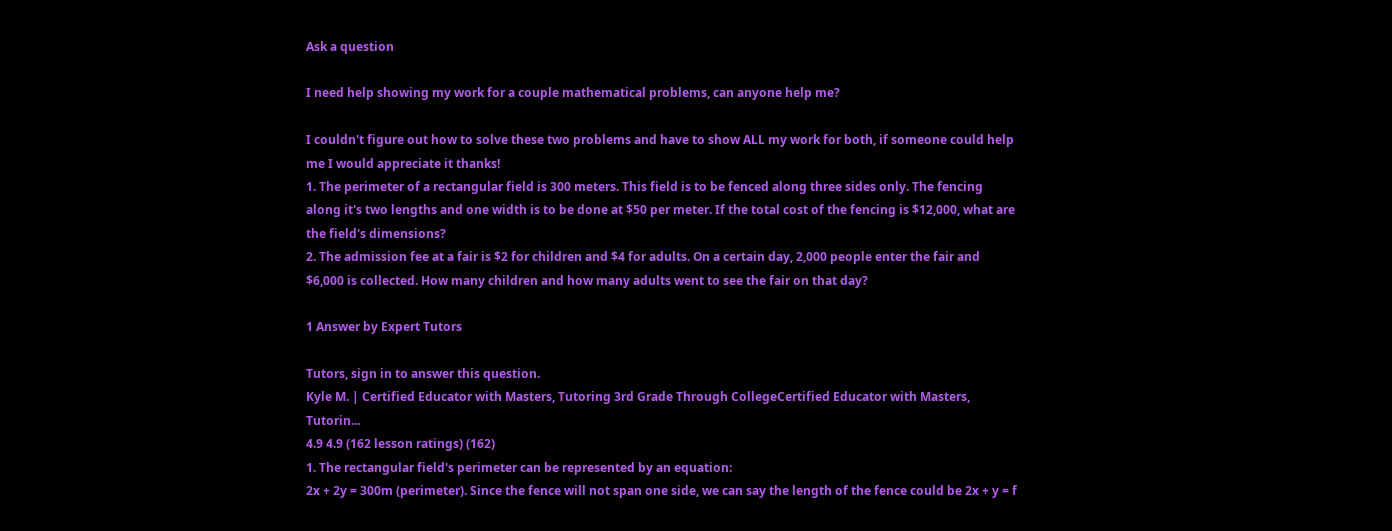Ask a question

I need help showing my work for a couple mathematical problems, can anyone help me?

I couldn't figure out how to solve these two problems and have to show ALL my work for both, if someone could help me I would appreciate it thanks!
1. The perimeter of a rectangular field is 300 meters. This field is to be fenced along three sides only. The fencing along it's two lengths and one width is to be done at $50 per meter. If the total cost of the fencing is $12,000, what are the field's dimensions?
2. The admission fee at a fair is $2 for children and $4 for adults. On a certain day, 2,000 people enter the fair and $6,000 is collected. How many children and how many adults went to see the fair on that day?

1 Answer by Expert Tutors

Tutors, sign in to answer this question.
Kyle M. | Certified Educator with Masters, Tutoring 3rd Grade Through CollegeCertified Educator with Masters, Tutorin...
4.9 4.9 (162 lesson ratings) (162)
1. The rectangular field's perimeter can be represented by an equation:
2x + 2y = 300m (perimeter). Since the fence will not span one side, we can say the length of the fence could be 2x + y = f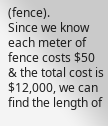(fence).
Since we know each meter of fence costs $50 & the total cost is $12,000, we can find the length of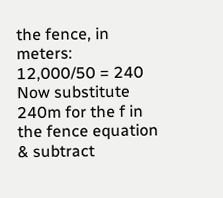the fence, in meters:
12,000/50 = 240
Now substitute 240m for the f in the fence equation & subtract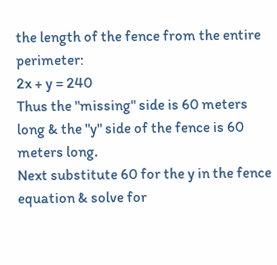the length of the fence from the entire perimeter:
2x + y = 240
Thus the "missing" side is 60 meters long & the "y" side of the fence is 60 meters long.
Next substitute 60 for the y in the fence equation & solve for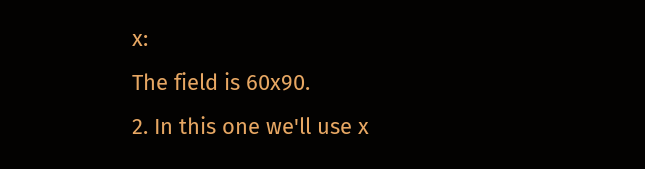x:
The field is 60x90.
2. In this one we'll use x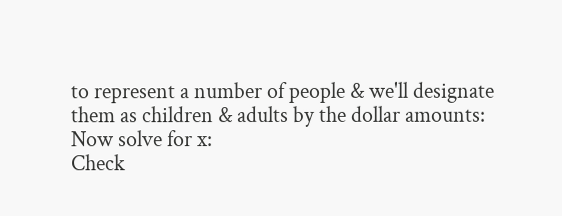to represent a number of people & we'll designate them as children & adults by the dollar amounts:
Now solve for x:
Check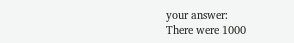your answer:
There were 1000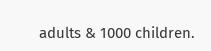adults & 1000 children.